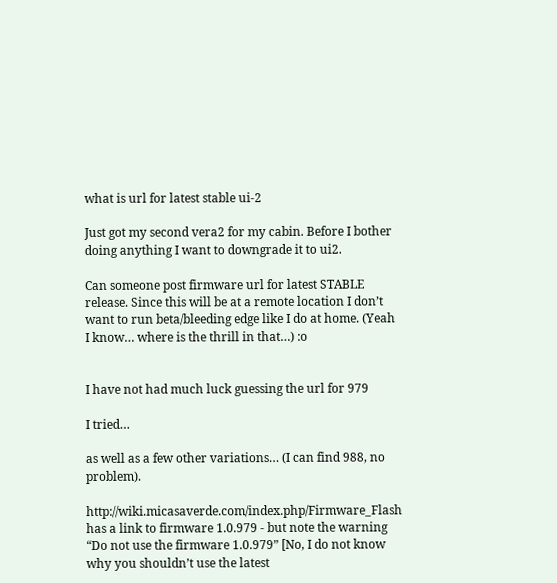what is url for latest stable ui-2

Just got my second vera2 for my cabin. Before I bother doing anything I want to downgrade it to ui2.

Can someone post firmware url for latest STABLE release. Since this will be at a remote location I don’t want to run beta/bleeding edge like I do at home. (Yeah I know… where is the thrill in that…) :o


I have not had much luck guessing the url for 979

I tried…

as well as a few other variations… (I can find 988, no problem).

http://wiki.micasaverde.com/index.php/Firmware_Flash has a link to firmware 1.0.979 - but note the warning “Do not use the firmware 1.0.979” [No, I do not know why you shouldn’t use the latest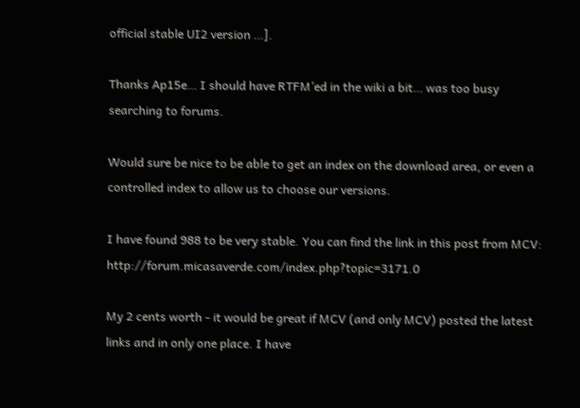official stable UI2 version …].

Thanks Ap15e… I should have RTFM’ed in the wiki a bit… was too busy searching to forums.

Would sure be nice to be able to get an index on the download area, or even a controlled index to allow us to choose our versions.

I have found 988 to be very stable. You can find the link in this post from MCV: http://forum.micasaverde.com/index.php?topic=3171.0

My 2 cents worth - it would be great if MCV (and only MCV) posted the latest links and in only one place. I have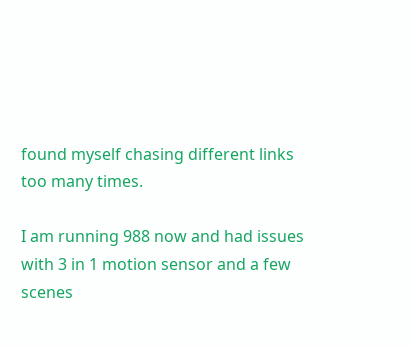found myself chasing different links too many times.

I am running 988 now and had issues with 3 in 1 motion sensor and a few scenes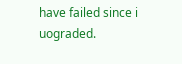have failed since i uograded.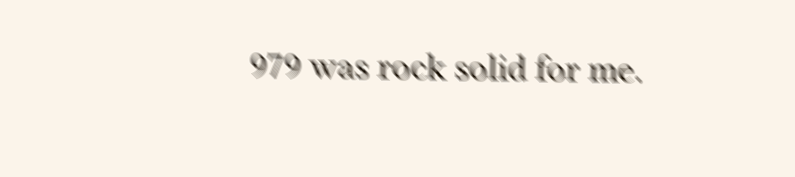979 was rock solid for me.